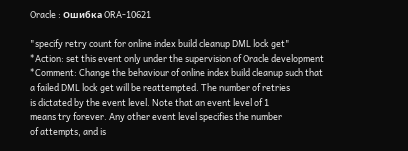Oracle : Ошибка ORA-10621

"specify retry count for online index build cleanup DML lock get"
*Action: set this event only under the supervision of Oracle development
*Comment: Change the behaviour of online index build cleanup such that
a failed DML lock get will be reattempted. The number of retries
is dictated by the event level. Note that an event level of 1
means try forever. Any other event level specifies the number
of attempts, and is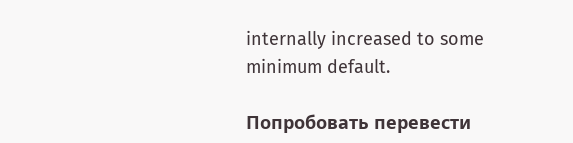internally increased to some minimum default.

Попробовать перевести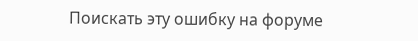Поискать эту ошибку на форуме